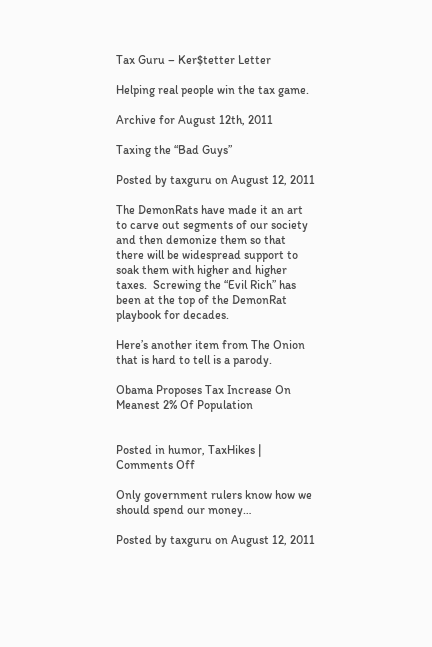Tax Guru – Ker$tetter Letter

Helping real people win the tax game.

Archive for August 12th, 2011

Taxing the “Bad Guys”

Posted by taxguru on August 12, 2011

The DemonRats have made it an art to carve out segments of our society and then demonize them so that there will be widespread support to soak them with higher and higher taxes.  Screwing the “Evil Rich” has been at the top of the DemonRat playbook for decades.

Here’s another item from The Onion that is hard to tell is a parody.

Obama Proposes Tax Increase On Meanest 2% Of Population


Posted in humor, TaxHikes | Comments Off

Only government rulers know how we should spend our money…

Posted by taxguru on August 12, 2011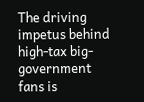The driving impetus behind high-tax big-government fans is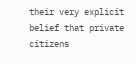their very explicit belief that private citizens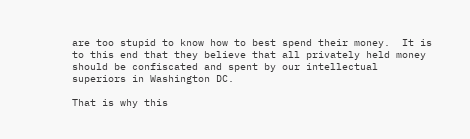are too stupid to know how to best spend their money.  It is to this end that they believe that all privately held money should be confiscated and spent by our intellectual superiors in Washington DC.

That is why this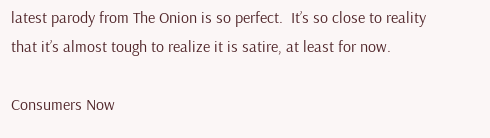latest parody from The Onion is so perfect.  It’s so close to reality that it’s almost tough to realize it is satire, at least for now.

Consumers Now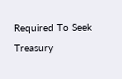Required To Seek Treasury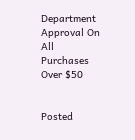Department Approval On All Purchases Over $50


Posted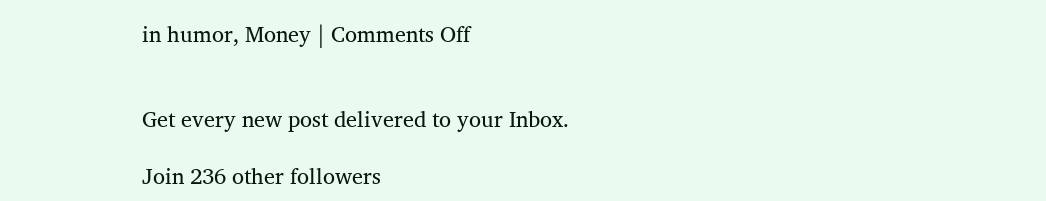in humor, Money | Comments Off


Get every new post delivered to your Inbox.

Join 236 other followers